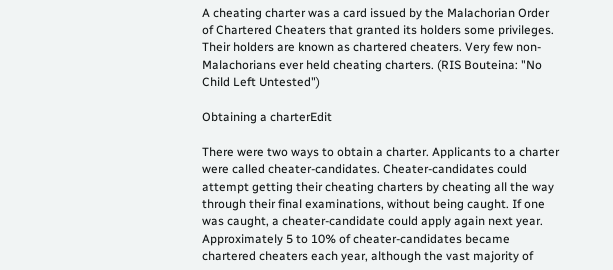A cheating charter was a card issued by the Malachorian Order of Chartered Cheaters that granted its holders some privileges. Their holders are known as chartered cheaters. Very few non-Malachorians ever held cheating charters. (RIS Bouteina: "No Child Left Untested")

Obtaining a charterEdit

There were two ways to obtain a charter. Applicants to a charter were called cheater-candidates. Cheater-candidates could attempt getting their cheating charters by cheating all the way through their final examinations, without being caught. If one was caught, a cheater-candidate could apply again next year. Approximately 5 to 10% of cheater-candidates became chartered cheaters each year, although the vast majority of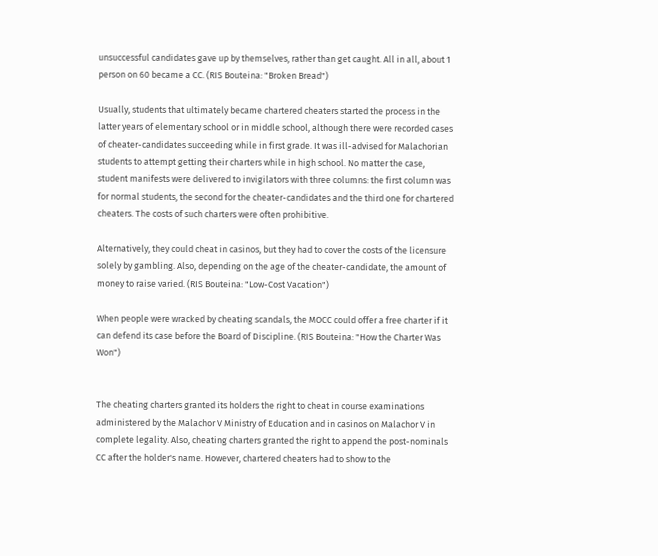unsuccessful candidates gave up by themselves, rather than get caught. All in all, about 1 person on 60 became a CC. (RIS Bouteina: "Broken Bread")

Usually, students that ultimately became chartered cheaters started the process in the latter years of elementary school or in middle school, although there were recorded cases of cheater-candidates succeeding while in first grade. It was ill-advised for Malachorian students to attempt getting their charters while in high school. No matter the case, student manifests were delivered to invigilators with three columns: the first column was for normal students, the second for the cheater-candidates and the third one for chartered cheaters. The costs of such charters were often prohibitive.

Alternatively, they could cheat in casinos, but they had to cover the costs of the licensure solely by gambling. Also, depending on the age of the cheater-candidate, the amount of money to raise varied. (RIS Bouteina: "Low-Cost Vacation")

When people were wracked by cheating scandals, the MOCC could offer a free charter if it can defend its case before the Board of Discipline. (RIS Bouteina: "How the Charter Was Won")


The cheating charters granted its holders the right to cheat in course examinations administered by the Malachor V Ministry of Education and in casinos on Malachor V in complete legality. Also, cheating charters granted the right to append the post-nominals CC after the holder's name. However, chartered cheaters had to show to the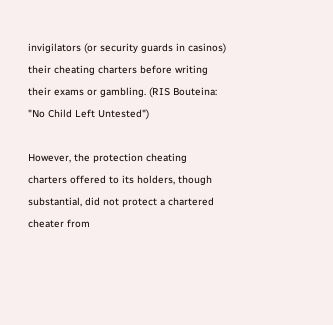invigilators (or security guards in casinos) their cheating charters before writing their exams or gambling. (RIS Bouteina: "No Child Left Untested")

However, the protection cheating charters offered to its holders, though substantial, did not protect a chartered cheater from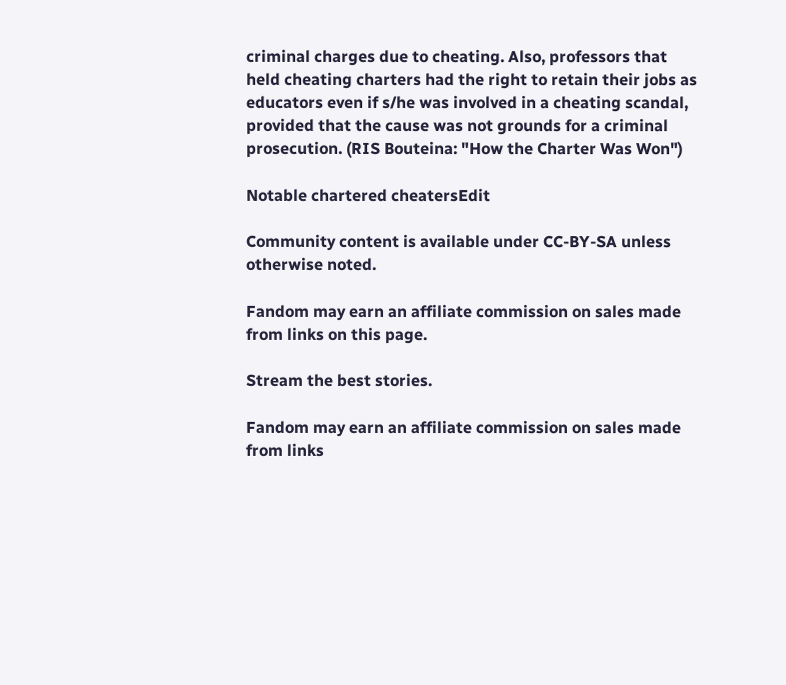criminal charges due to cheating. Also, professors that held cheating charters had the right to retain their jobs as educators even if s/he was involved in a cheating scandal, provided that the cause was not grounds for a criminal prosecution. (RIS Bouteina: "How the Charter Was Won")

Notable chartered cheatersEdit

Community content is available under CC-BY-SA unless otherwise noted.

Fandom may earn an affiliate commission on sales made from links on this page.

Stream the best stories.

Fandom may earn an affiliate commission on sales made from links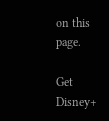on this page.

Get Disney+